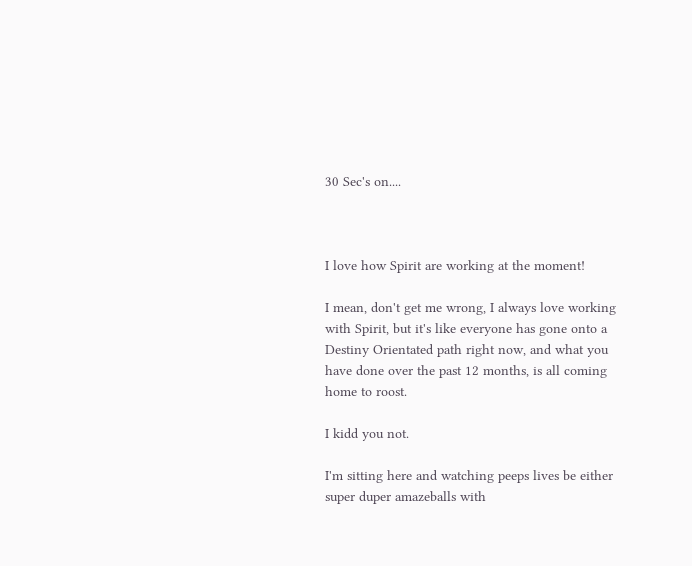30 Sec's on....



I love how Spirit are working at the moment!

I mean, don't get me wrong, I always love working with Spirit, but it's like everyone has gone onto a Destiny Orientated path right now, and what you have done over the past 12 months, is all coming home to roost.

I kidd you not.

I'm sitting here and watching peeps lives be either super duper amazeballs with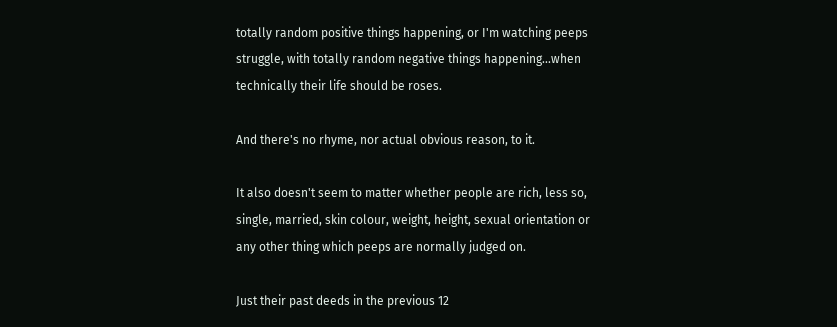totally random positive things happening, or I'm watching peeps struggle, with totally random negative things happening...when technically their life should be roses.

And there's no rhyme, nor actual obvious reason, to it.

It also doesn't seem to matter whether people are rich, less so, single, married, skin colour, weight, height, sexual orientation or any other thing which peeps are normally judged on.

Just their past deeds in the previous 12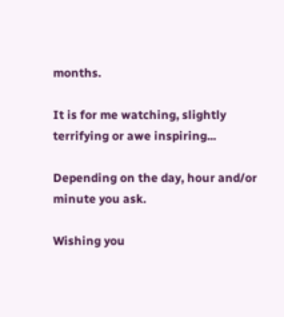months.

It is for me watching, slightly terrifying or awe inspiring...

Depending on the day, hour and/or minute you ask.

Wishing you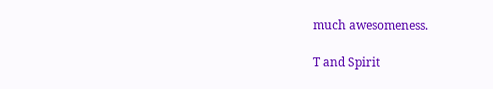much awesomeness.

T and Spirit